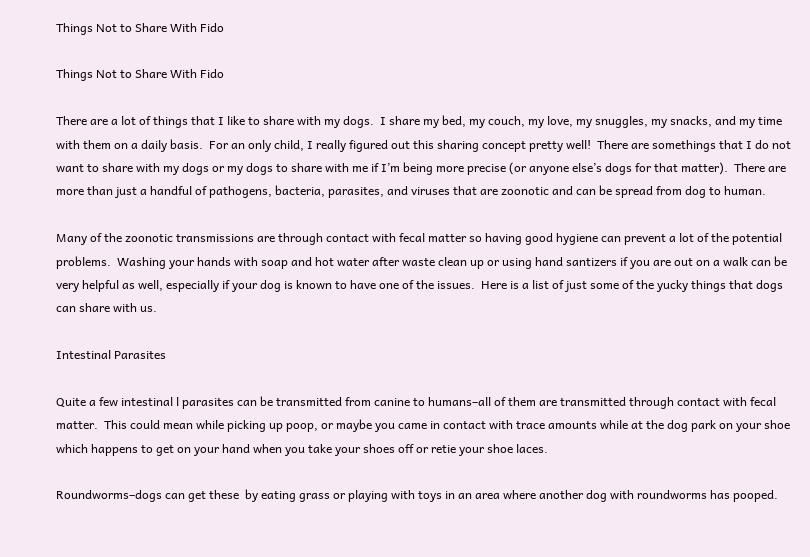Things Not to Share With Fido

Things Not to Share With Fido

There are a lot of things that I like to share with my dogs.  I share my bed, my couch, my love, my snuggles, my snacks, and my time with them on a daily basis.  For an only child, I really figured out this sharing concept pretty well!  There are somethings that I do not want to share with my dogs or my dogs to share with me if I’m being more precise (or anyone else’s dogs for that matter).  There are more than just a handful of pathogens, bacteria, parasites, and viruses that are zoonotic and can be spread from dog to human.

Many of the zoonotic transmissions are through contact with fecal matter so having good hygiene can prevent a lot of the potential problems.  Washing your hands with soap and hot water after waste clean up or using hand santizers if you are out on a walk can be very helpful as well, especially if your dog is known to have one of the issues.  Here is a list of just some of the yucky things that dogs can share with us.

Intestinal Parasites

Quite a few intestinal l parasites can be transmitted from canine to humans–all of them are transmitted through contact with fecal matter.  This could mean while picking up poop, or maybe you came in contact with trace amounts while at the dog park on your shoe which happens to get on your hand when you take your shoes off or retie your shoe laces.

Roundworms–dogs can get these  by eating grass or playing with toys in an area where another dog with roundworms has pooped.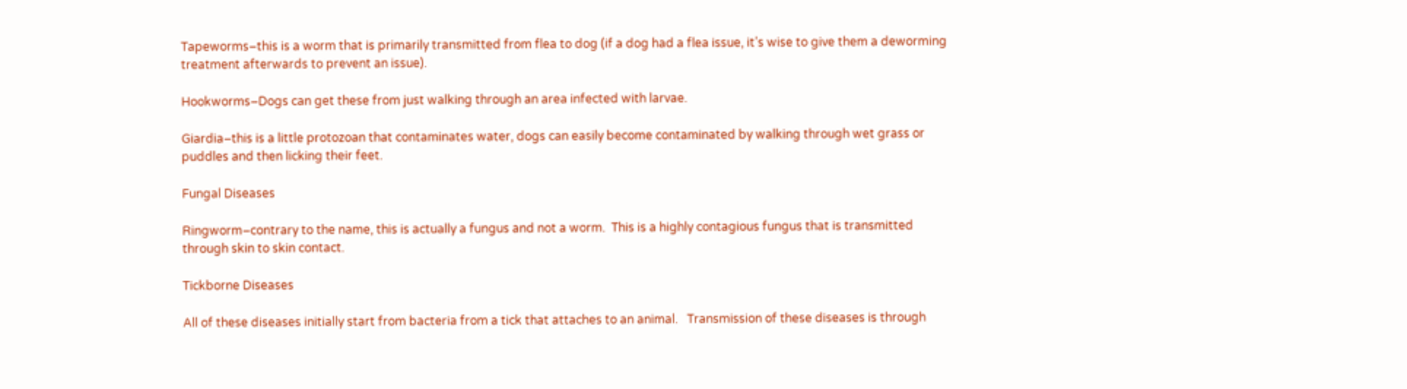Tapeworms–this is a worm that is primarily transmitted from flea to dog (if a dog had a flea issue, it’s wise to give them a deworming treatment afterwards to prevent an issue).

Hookworms–Dogs can get these from just walking through an area infected with larvae.

Giardia–this is a little protozoan that contaminates water, dogs can easily become contaminated by walking through wet grass or puddles and then licking their feet.

Fungal Diseases

Ringworm–contrary to the name, this is actually a fungus and not a worm.  This is a highly contagious fungus that is transmitted through skin to skin contact.

Tickborne Diseases

All of these diseases initially start from bacteria from a tick that attaches to an animal.   Transmission of these diseases is through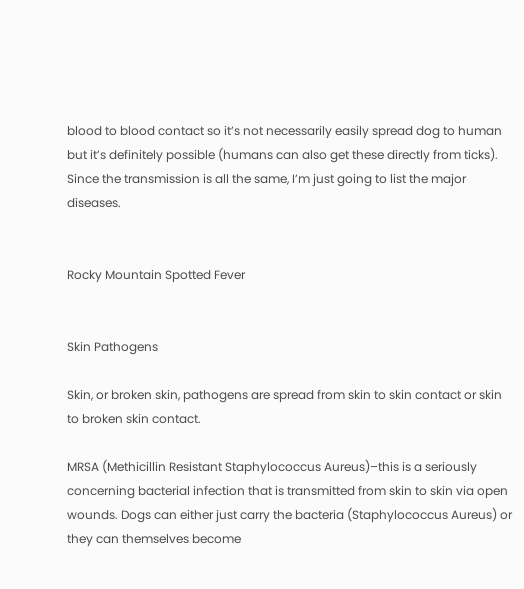blood to blood contact so it’s not necessarily easily spread dog to human but it’s definitely possible (humans can also get these directly from ticks).  Since the transmission is all the same, I’m just going to list the major diseases.


Rocky Mountain Spotted Fever


Skin Pathogens

Skin, or broken skin, pathogens are spread from skin to skin contact or skin to broken skin contact.

MRSA (Methicillin Resistant Staphylococcus Aureus)–this is a seriously concerning bacterial infection that is transmitted from skin to skin via open wounds. Dogs can either just carry the bacteria (Staphylococcus Aureus) or they can themselves become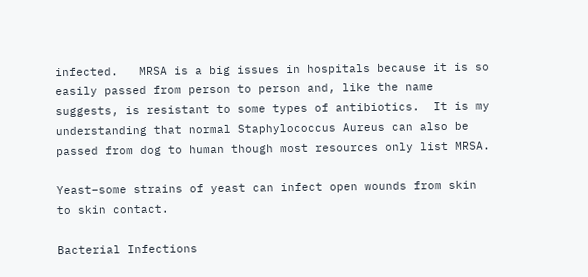infected.   MRSA is a big issues in hospitals because it is so easily passed from person to person and, like the name suggests, is resistant to some types of antibiotics.  It is my understanding that normal Staphylococcus Aureus can also be passed from dog to human though most resources only list MRSA.

Yeast–some strains of yeast can infect open wounds from skin to skin contact.

Bacterial Infections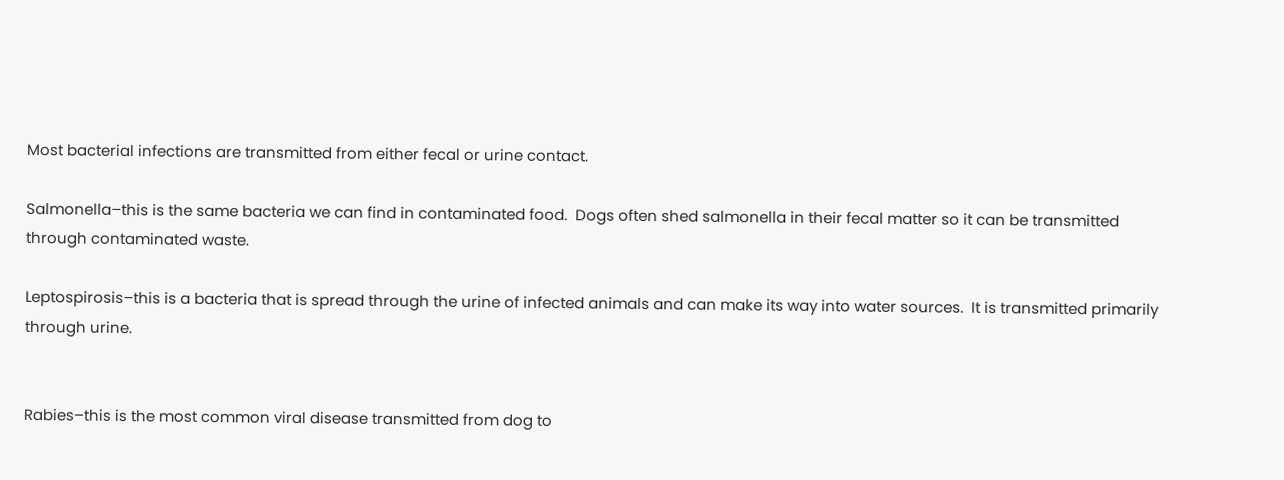Most bacterial infections are transmitted from either fecal or urine contact.

Salmonella–this is the same bacteria we can find in contaminated food.  Dogs often shed salmonella in their fecal matter so it can be transmitted through contaminated waste.

Leptospirosis–this is a bacteria that is spread through the urine of infected animals and can make its way into water sources.  It is transmitted primarily through urine.


Rabies–this is the most common viral disease transmitted from dog to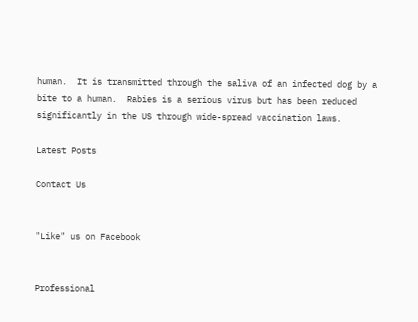human.  It is transmitted through the saliva of an infected dog by a bite to a human.  Rabies is a serious virus but has been reduced significantly in the US through wide-spread vaccination laws.

Latest Posts

Contact Us


"Like" us on Facebook


Professional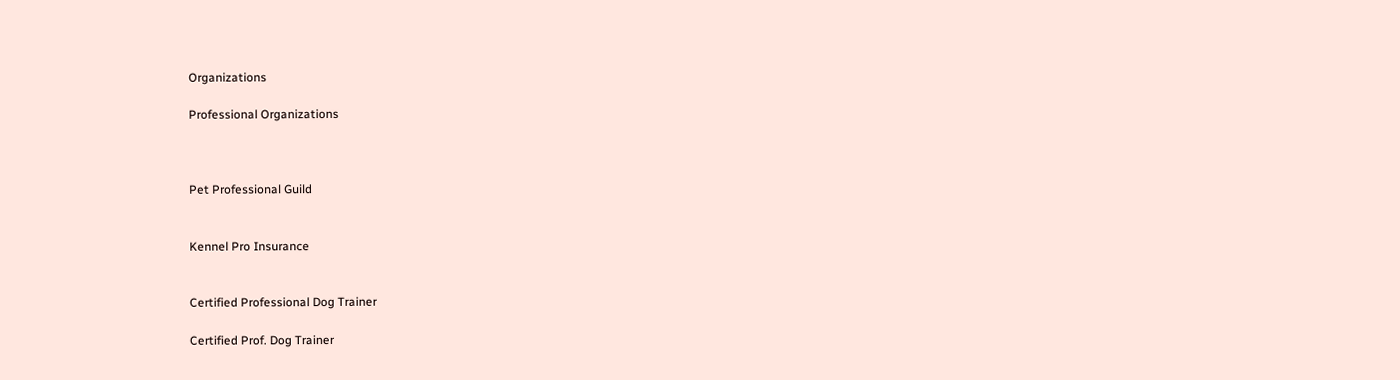Organizations

Professional Organizations



Pet Professional Guild


Kennel Pro Insurance


Certified Professional Dog Trainer

Certified Prof. Dog Trainer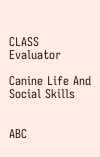CLASS Evaluator

Canine Life And Social Skills


ABC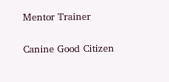Mentor Trainer

Canine Good Citizen